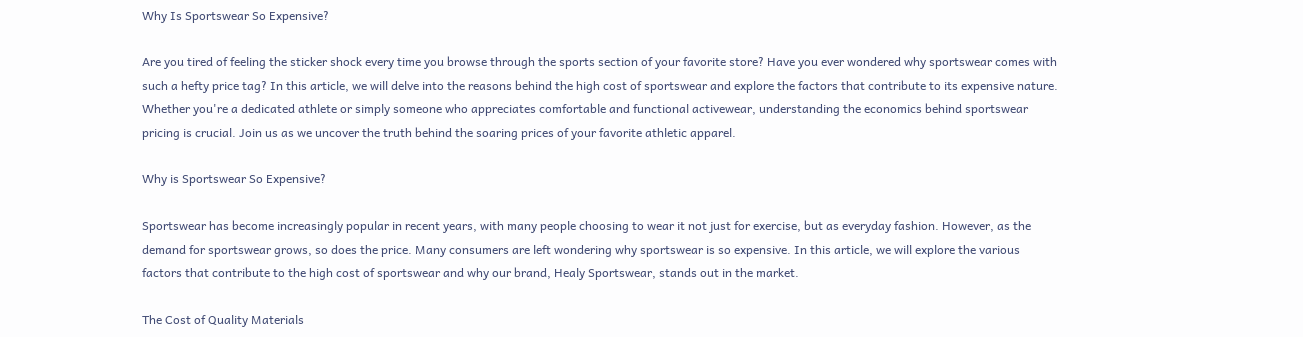Why Is Sportswear So Expensive?

Are you tired of feeling the sticker shock every time you browse through the sports section of your favorite store? Have you ever wondered why sportswear comes with such a hefty price tag? In this article, we will delve into the reasons behind the high cost of sportswear and explore the factors that contribute to its expensive nature. Whether you're a dedicated athlete or simply someone who appreciates comfortable and functional activewear, understanding the economics behind sportswear pricing is crucial. Join us as we uncover the truth behind the soaring prices of your favorite athletic apparel.

Why is Sportswear So Expensive?

Sportswear has become increasingly popular in recent years, with many people choosing to wear it not just for exercise, but as everyday fashion. However, as the demand for sportswear grows, so does the price. Many consumers are left wondering why sportswear is so expensive. In this article, we will explore the various factors that contribute to the high cost of sportswear and why our brand, Healy Sportswear, stands out in the market.

The Cost of Quality Materials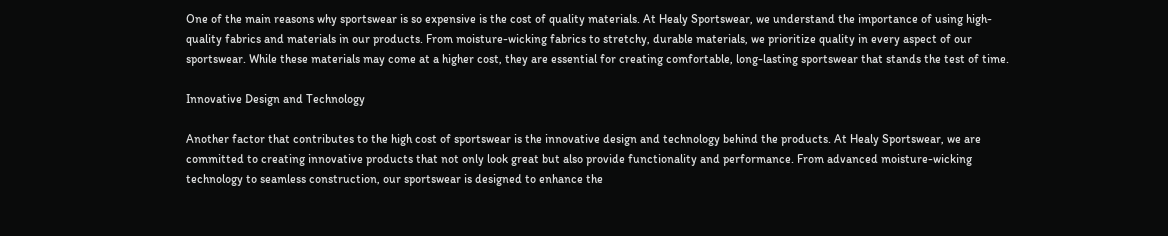One of the main reasons why sportswear is so expensive is the cost of quality materials. At Healy Sportswear, we understand the importance of using high-quality fabrics and materials in our products. From moisture-wicking fabrics to stretchy, durable materials, we prioritize quality in every aspect of our sportswear. While these materials may come at a higher cost, they are essential for creating comfortable, long-lasting sportswear that stands the test of time.

Innovative Design and Technology

Another factor that contributes to the high cost of sportswear is the innovative design and technology behind the products. At Healy Sportswear, we are committed to creating innovative products that not only look great but also provide functionality and performance. From advanced moisture-wicking technology to seamless construction, our sportswear is designed to enhance the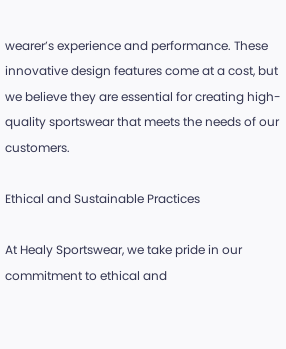wearer’s experience and performance. These innovative design features come at a cost, but we believe they are essential for creating high-quality sportswear that meets the needs of our customers.

Ethical and Sustainable Practices

At Healy Sportswear, we take pride in our commitment to ethical and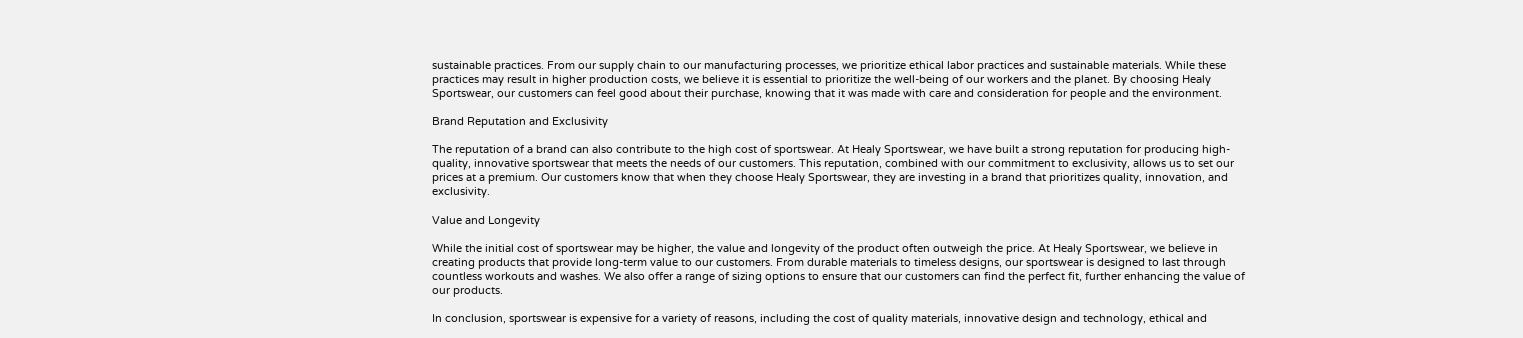sustainable practices. From our supply chain to our manufacturing processes, we prioritize ethical labor practices and sustainable materials. While these practices may result in higher production costs, we believe it is essential to prioritize the well-being of our workers and the planet. By choosing Healy Sportswear, our customers can feel good about their purchase, knowing that it was made with care and consideration for people and the environment.

Brand Reputation and Exclusivity

The reputation of a brand can also contribute to the high cost of sportswear. At Healy Sportswear, we have built a strong reputation for producing high-quality, innovative sportswear that meets the needs of our customers. This reputation, combined with our commitment to exclusivity, allows us to set our prices at a premium. Our customers know that when they choose Healy Sportswear, they are investing in a brand that prioritizes quality, innovation, and exclusivity.

Value and Longevity

While the initial cost of sportswear may be higher, the value and longevity of the product often outweigh the price. At Healy Sportswear, we believe in creating products that provide long-term value to our customers. From durable materials to timeless designs, our sportswear is designed to last through countless workouts and washes. We also offer a range of sizing options to ensure that our customers can find the perfect fit, further enhancing the value of our products.

In conclusion, sportswear is expensive for a variety of reasons, including the cost of quality materials, innovative design and technology, ethical and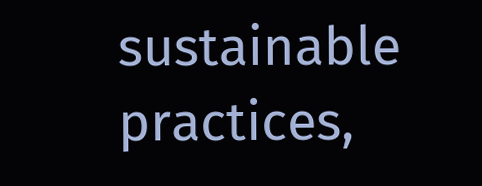sustainable practices,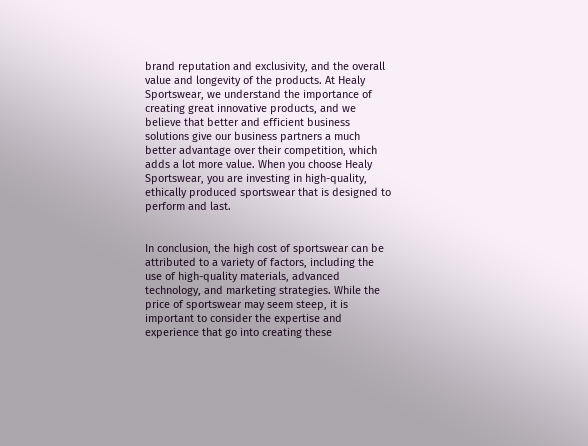brand reputation and exclusivity, and the overall value and longevity of the products. At Healy Sportswear, we understand the importance of creating great innovative products, and we believe that better and efficient business solutions give our business partners a much better advantage over their competition, which adds a lot more value. When you choose Healy Sportswear, you are investing in high-quality, ethically produced sportswear that is designed to perform and last.


In conclusion, the high cost of sportswear can be attributed to a variety of factors, including the use of high-quality materials, advanced technology, and marketing strategies. While the price of sportswear may seem steep, it is important to consider the expertise and experience that go into creating these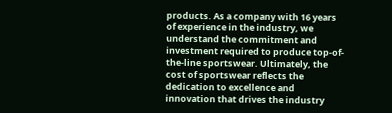products. As a company with 16 years of experience in the industry, we understand the commitment and investment required to produce top-of-the-line sportswear. Ultimately, the cost of sportswear reflects the dedication to excellence and innovation that drives the industry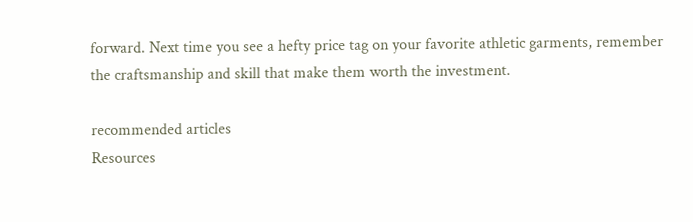forward. Next time you see a hefty price tag on your favorite athletic garments, remember the craftsmanship and skill that make them worth the investment.

recommended articles
Resources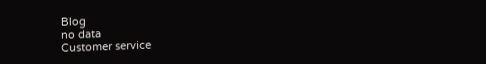Blog
no data
Customer service